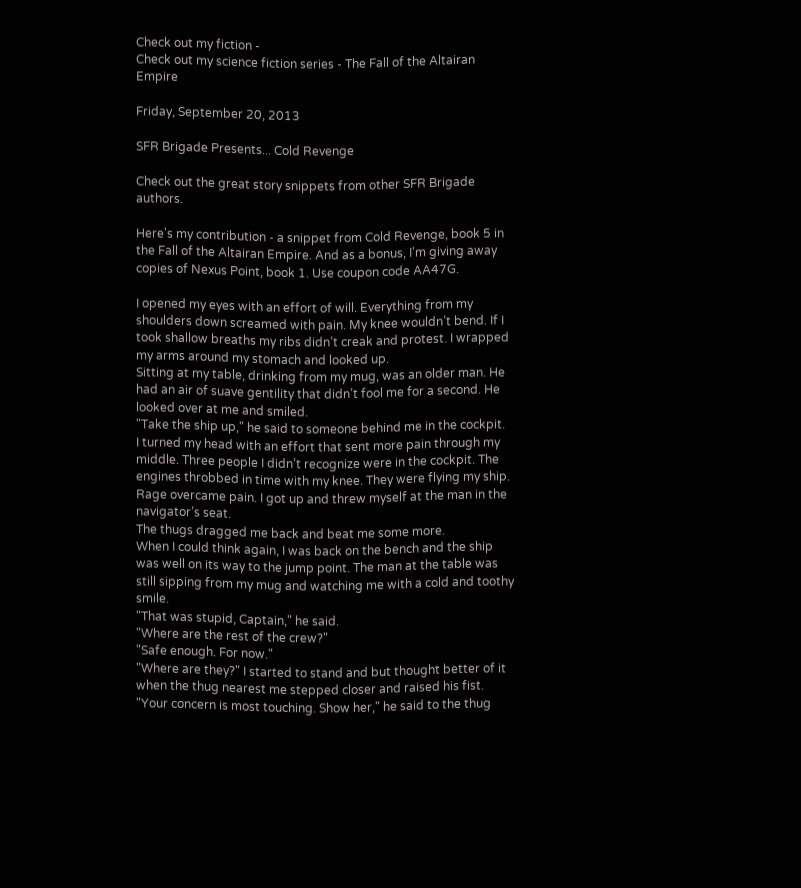Check out my fiction -
Check out my science fiction series - The Fall of the Altairan Empire

Friday, September 20, 2013

SFR Brigade Presents... Cold Revenge

Check out the great story snippets from other SFR Brigade authors.

Here's my contribution - a snippet from Cold Revenge, book 5 in the Fall of the Altairan Empire. And as a bonus, I'm giving away copies of Nexus Point, book 1. Use coupon code AA47G.

I opened my eyes with an effort of will. Everything from my shoulders down screamed with pain. My knee wouldn’t bend. If I took shallow breaths my ribs didn’t creak and protest. I wrapped my arms around my stomach and looked up.
Sitting at my table, drinking from my mug, was an older man. He had an air of suave gentility that didn’t fool me for a second. He looked over at me and smiled.
"Take the ship up," he said to someone behind me in the cockpit.
I turned my head with an effort that sent more pain through my middle. Three people I didn’t recognize were in the cockpit. The engines throbbed in time with my knee. They were flying my ship. Rage overcame pain. I got up and threw myself at the man in the navigator’s seat.
The thugs dragged me back and beat me some more.
When I could think again, I was back on the bench and the ship was well on its way to the jump point. The man at the table was still sipping from my mug and watching me with a cold and toothy smile.
"That was stupid, Captain," he said.
"Where are the rest of the crew?"
"Safe enough. For now."
"Where are they?" I started to stand and but thought better of it when the thug nearest me stepped closer and raised his fist.
"Your concern is most touching. Show her," he said to the thug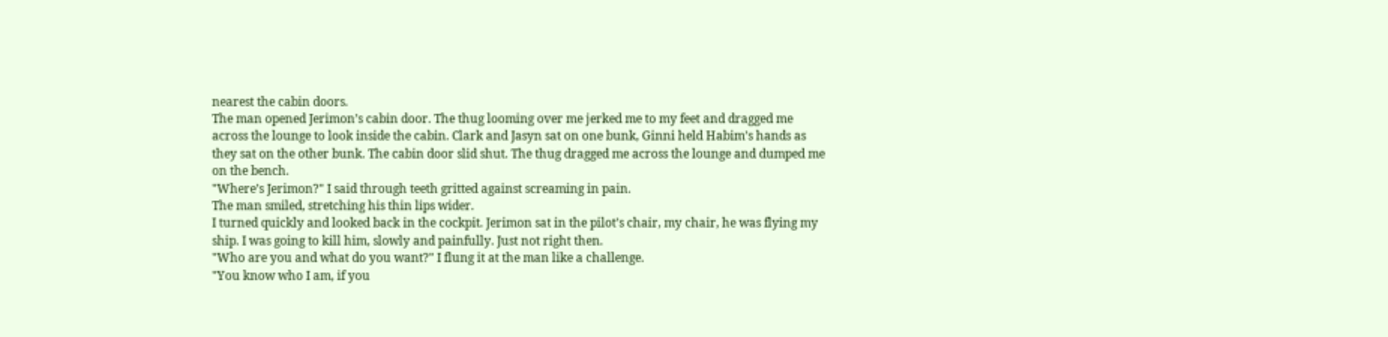nearest the cabin doors.
The man opened Jerimon’s cabin door. The thug looming over me jerked me to my feet and dragged me across the lounge to look inside the cabin. Clark and Jasyn sat on one bunk, Ginni held Habim’s hands as they sat on the other bunk. The cabin door slid shut. The thug dragged me across the lounge and dumped me on the bench.
"Where’s Jerimon?" I said through teeth gritted against screaming in pain.
The man smiled, stretching his thin lips wider.
I turned quickly and looked back in the cockpit. Jerimon sat in the pilot’s chair, my chair, he was flying my ship. I was going to kill him, slowly and painfully. Just not right then.
"Who are you and what do you want?" I flung it at the man like a challenge.
"You know who I am, if you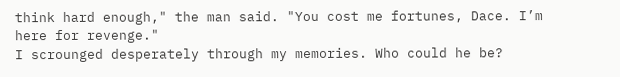think hard enough," the man said. "You cost me fortunes, Dace. I’m here for revenge."
I scrounged desperately through my memories. Who could he be?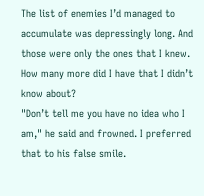The list of enemies I’d managed to accumulate was depressingly long. And those were only the ones that I knew. How many more did I have that I didn’t know about?
"Don’t tell me you have no idea who I am," he said and frowned. I preferred that to his false smile.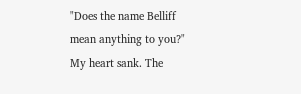"Does the name Belliff mean anything to you?"
My heart sank. The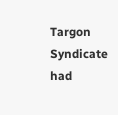Targon Syndicate had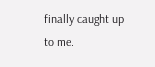finally caught up to me.